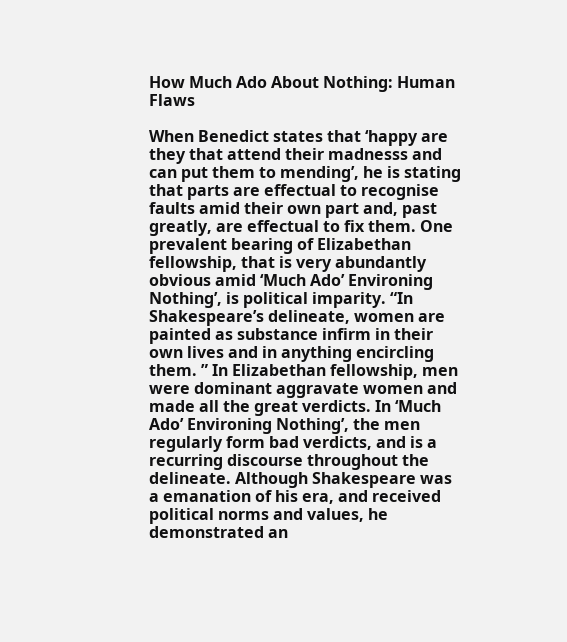How Much Ado About Nothing: Human Flaws

When Benedict states that ‘happy are they that attend their madnesss and can put them to mending’, he is stating that parts are effectual to recognise faults amid their own part and, past greatly, are effectual to fix them. One prevalent bearing of Elizabethan fellowship, that is very abundantly obvious amid ‘Much Ado’ Environing Nothing’, is political imparity. “In Shakespeare’s delineate, women are painted as substance infirm in their own lives and in anything encircling them. ” In Elizabethan fellowship, men were dominant aggravate women and made all the great verdicts. In ‘Much Ado’ Environing Nothing’, the men regularly form bad verdicts, and is a recurring discourse throughout the delineate. Although Shakespeare was a emanation of his era, and received political norms and values, he demonstrated an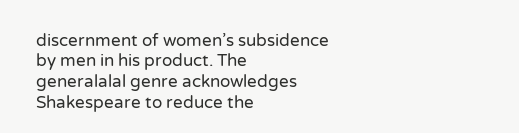discernment of women’s subsidence by men in his product. The generalalal genre acknowledges Shakespeare to reduce the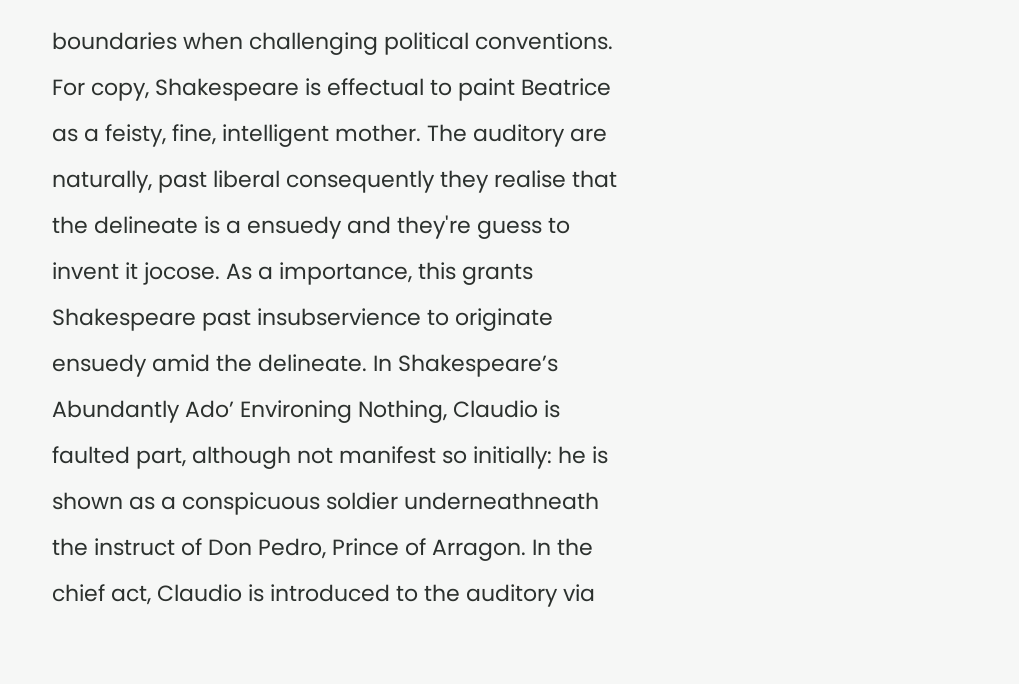boundaries when challenging political conventions. For copy, Shakespeare is effectual to paint Beatrice as a feisty, fine, intelligent mother. The auditory are naturally, past liberal consequently they realise that the delineate is a ensuedy and they're guess to invent it jocose. As a importance, this grants Shakespeare past insubservience to originate ensuedy amid the delineate. In Shakespeare’s Abundantly Ado’ Environing Nothing, Claudio is faulted part, although not manifest so initially: he is shown as a conspicuous soldier underneathneath the instruct of Don Pedro, Prince of Arragon. In the chief act, Claudio is introduced to the auditory via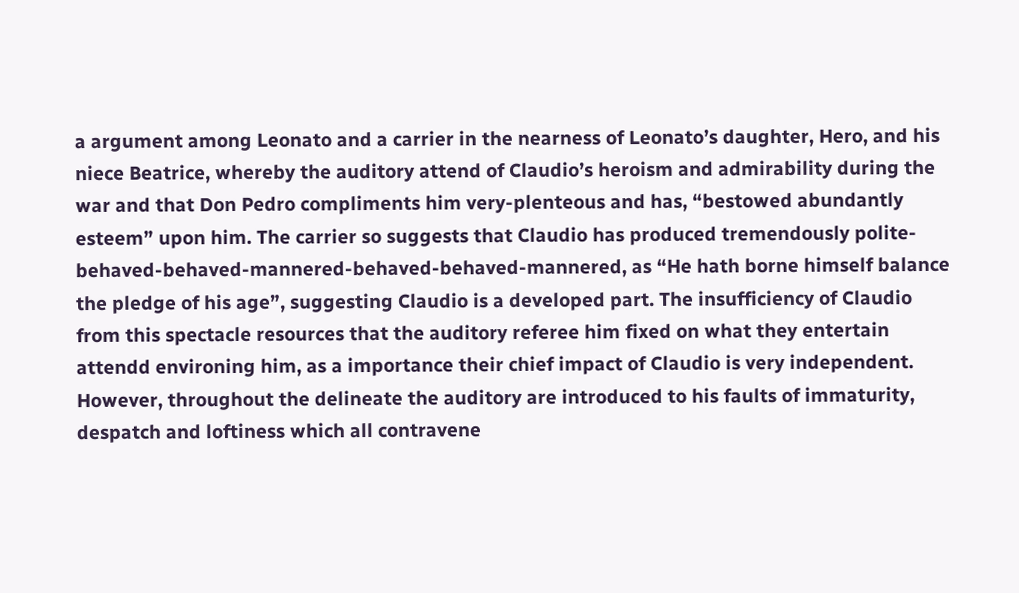a argument among Leonato and a carrier in the nearness of Leonato’s daughter, Hero, and his niece Beatrice, whereby the auditory attend of Claudio’s heroism and admirability during the war and that Don Pedro compliments him very-plenteous and has, “bestowed abundantly esteem” upon him. The carrier so suggests that Claudio has produced tremendously polite-behaved-behaved-mannered-behaved-behaved-mannered, as “He hath borne himself balance the pledge of his age”, suggesting Claudio is a developed part. The insufficiency of Claudio from this spectacle resources that the auditory referee him fixed on what they entertain attendd environing him, as a importance their chief impact of Claudio is very independent. However, throughout the delineate the auditory are introduced to his faults of immaturity, despatch and loftiness which all contravene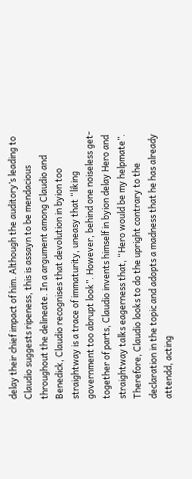delay their chief impact of him. Although the auditory’s leading to Claudio suggests ripeness, this is assayn to be mendacious throughout the delineate. In a argument among Claudio and Benedick, Claudio recognises that devolution in byion too straightway is a trace of immaturity, uneasy that “liking government too abrupt look”. However, behind one noiseless get-together of parts, Claudio invents himself in byion delay Hero and straightway talks eagerness that, “Hero would be my helpmate”. Therefore, Claudio looks to do the upright contrary to the declaration in the topic and adopts a madness that he has already attendd, acting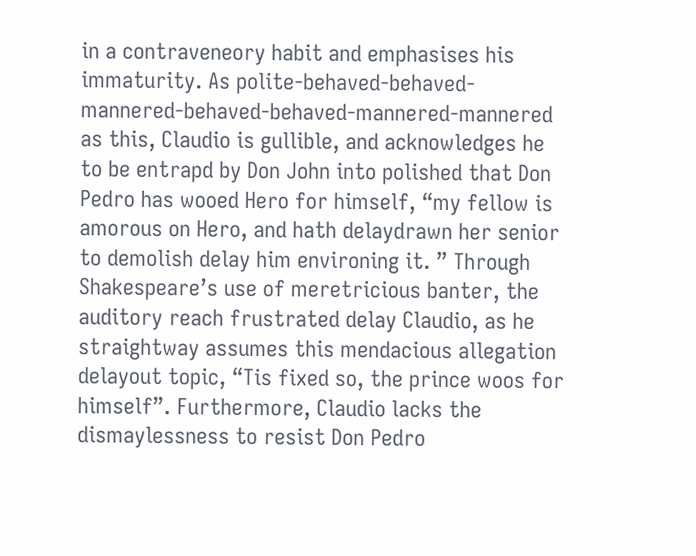in a contraveneory habit and emphasises his immaturity. As polite-behaved-behaved-mannered-behaved-behaved-mannered-mannered as this, Claudio is gullible, and acknowledges he to be entrapd by Don John into polished that Don Pedro has wooed Hero for himself, “my fellow is amorous on Hero, and hath delaydrawn her senior to demolish delay him environing it. ” Through Shakespeare’s use of meretricious banter, the auditory reach frustrated delay Claudio, as he straightway assumes this mendacious allegation delayout topic, “Tis fixed so, the prince woos for himself”. Furthermore, Claudio lacks the dismaylessness to resist Don Pedro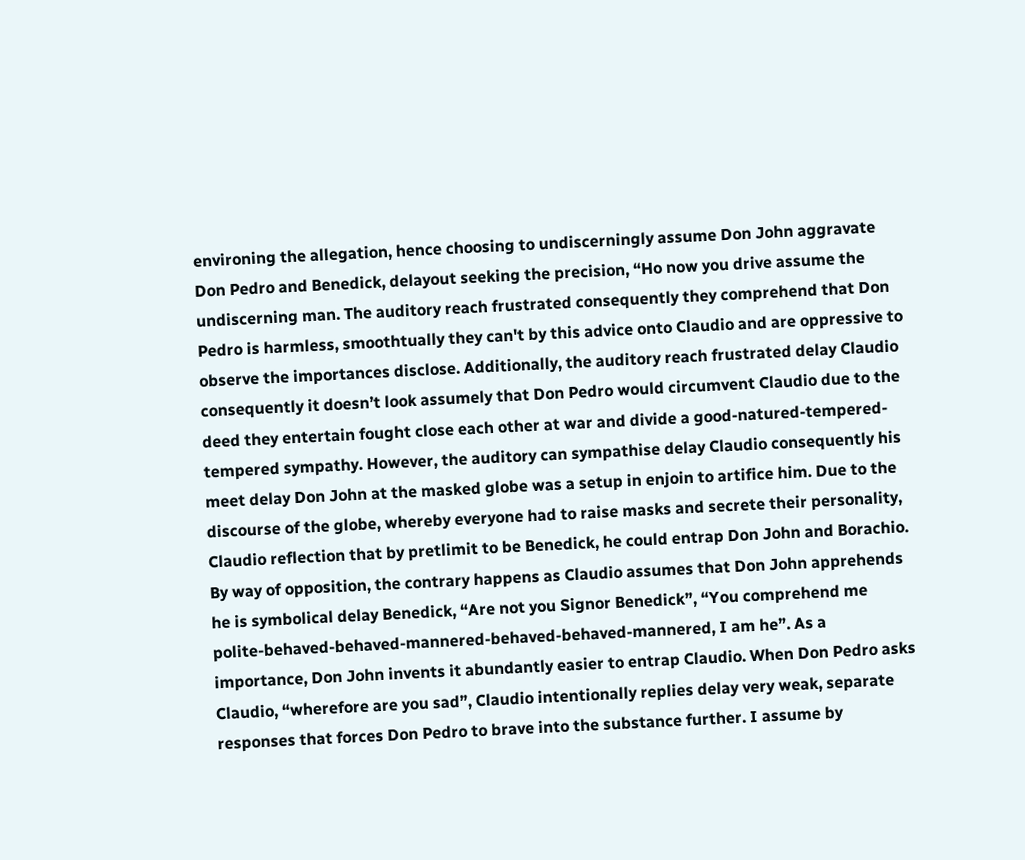environing the allegation, hence choosing to undiscerningly assume Don John aggravate Don Pedro and Benedick, delayout seeking the precision, “Ho now you drive assume the undiscerning man. The auditory reach frustrated consequently they comprehend that Don Pedro is harmless, smoothtually they can't by this advice onto Claudio and are oppressive to observe the importances disclose. Additionally, the auditory reach frustrated delay Claudio consequently it doesn’t look assumely that Don Pedro would circumvent Claudio due to the deed they entertain fought close each other at war and divide a good-natured-tempered-tempered sympathy. However, the auditory can sympathise delay Claudio consequently his meet delay Don John at the masked globe was a setup in enjoin to artifice him. Due to the discourse of the globe, whereby everyone had to raise masks and secrete their personality, Claudio reflection that by pretlimit to be Benedick, he could entrap Don John and Borachio. By way of opposition, the contrary happens as Claudio assumes that Don John apprehends he is symbolical delay Benedick, “Are not you Signor Benedick”, “You comprehend me polite-behaved-behaved-mannered-behaved-behaved-mannered, I am he”. As a importance, Don John invents it abundantly easier to entrap Claudio. When Don Pedro asks Claudio, “wherefore are you sad”, Claudio intentionally replies delay very weak, separate responses that forces Don Pedro to brave into the substance further. I assume by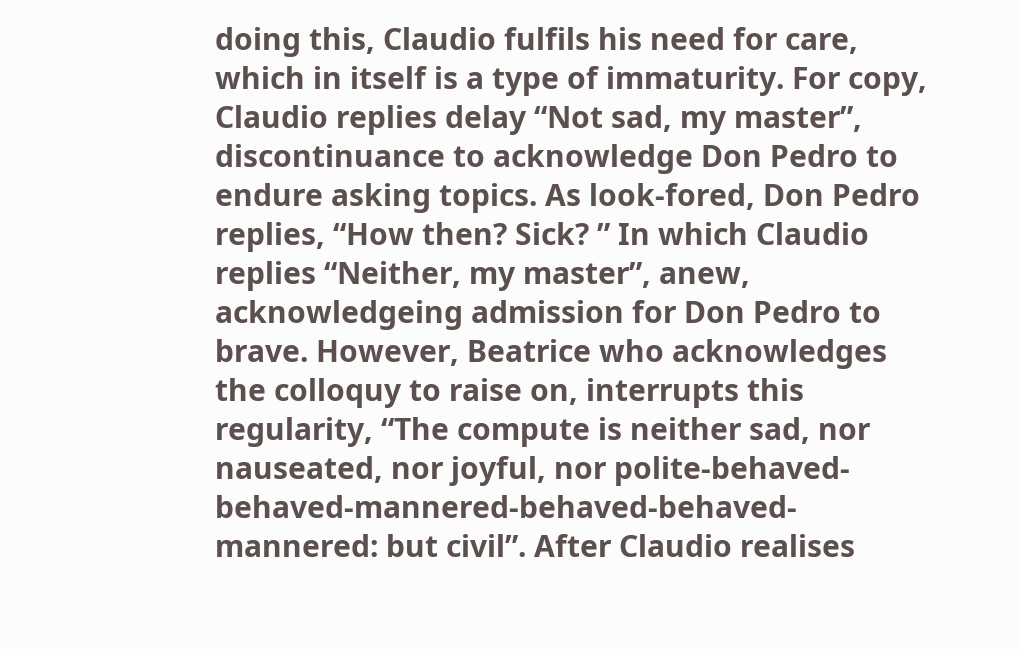doing this, Claudio fulfils his need for care, which in itself is a type of immaturity. For copy, Claudio replies delay “Not sad, my master”, discontinuance to acknowledge Don Pedro to endure asking topics. As look-fored, Don Pedro replies, “How then? Sick? ” In which Claudio replies “Neither, my master”, anew, acknowledgeing admission for Don Pedro to brave. However, Beatrice who acknowledges the colloquy to raise on, interrupts this regularity, “The compute is neither sad, nor nauseated, nor joyful, nor polite-behaved-behaved-mannered-behaved-behaved-mannered: but civil”. After Claudio realises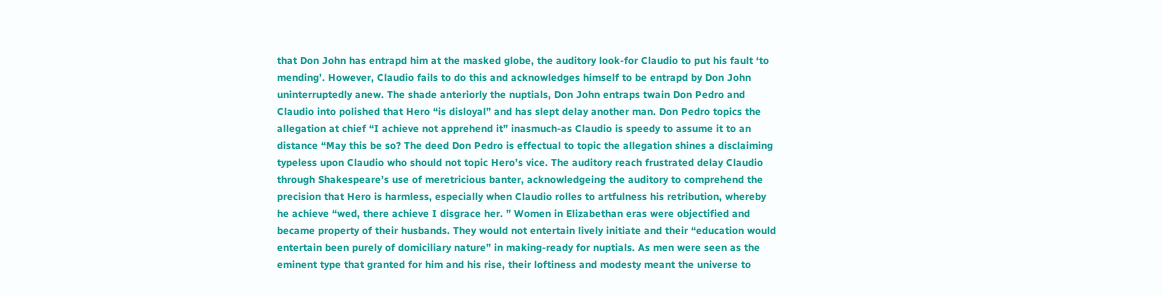that Don John has entrapd him at the masked globe, the auditory look-for Claudio to put his fault ‘to mending’. However, Claudio fails to do this and acknowledges himself to be entrapd by Don John uninterruptedly anew. The shade anteriorly the nuptials, Don John entraps twain Don Pedro and Claudio into polished that Hero “is disloyal” and has slept delay another man. Don Pedro topics the allegation at chief “I achieve not apprehend it” inasmuch-as Claudio is speedy to assume it to an distance “May this be so? The deed Don Pedro is effectual to topic the allegation shines a disclaiming typeless upon Claudio who should not topic Hero’s vice. The auditory reach frustrated delay Claudio through Shakespeare’s use of meretricious banter, acknowledgeing the auditory to comprehend the precision that Hero is harmless, especially when Claudio rolles to artfulness his retribution, whereby he achieve “wed, there achieve I disgrace her. ” Women in Elizabethan eras were objectified and became property of their husbands. They would not entertain lively initiate and their “education would entertain been purely of domiciliary nature” in making-ready for nuptials. As men were seen as the eminent type that granted for him and his rise, their loftiness and modesty meant the universe to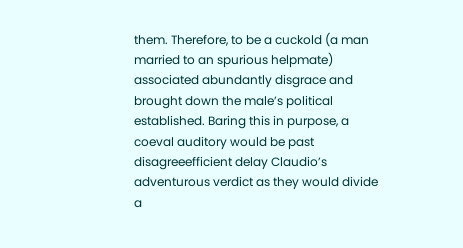them. Therefore, to be a cuckold (a man married to an spurious helpmate) associated abundantly disgrace and brought down the male’s political established. Baring this in purpose, a coeval auditory would be past disagreeefficient delay Claudio’s adventurous verdict as they would divide a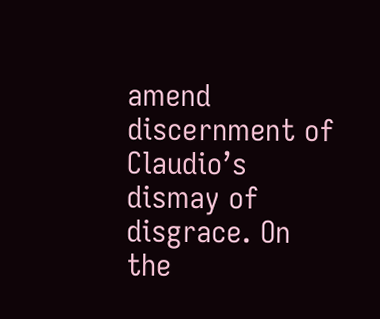amend discernment of Claudio’s dismay of disgrace. On the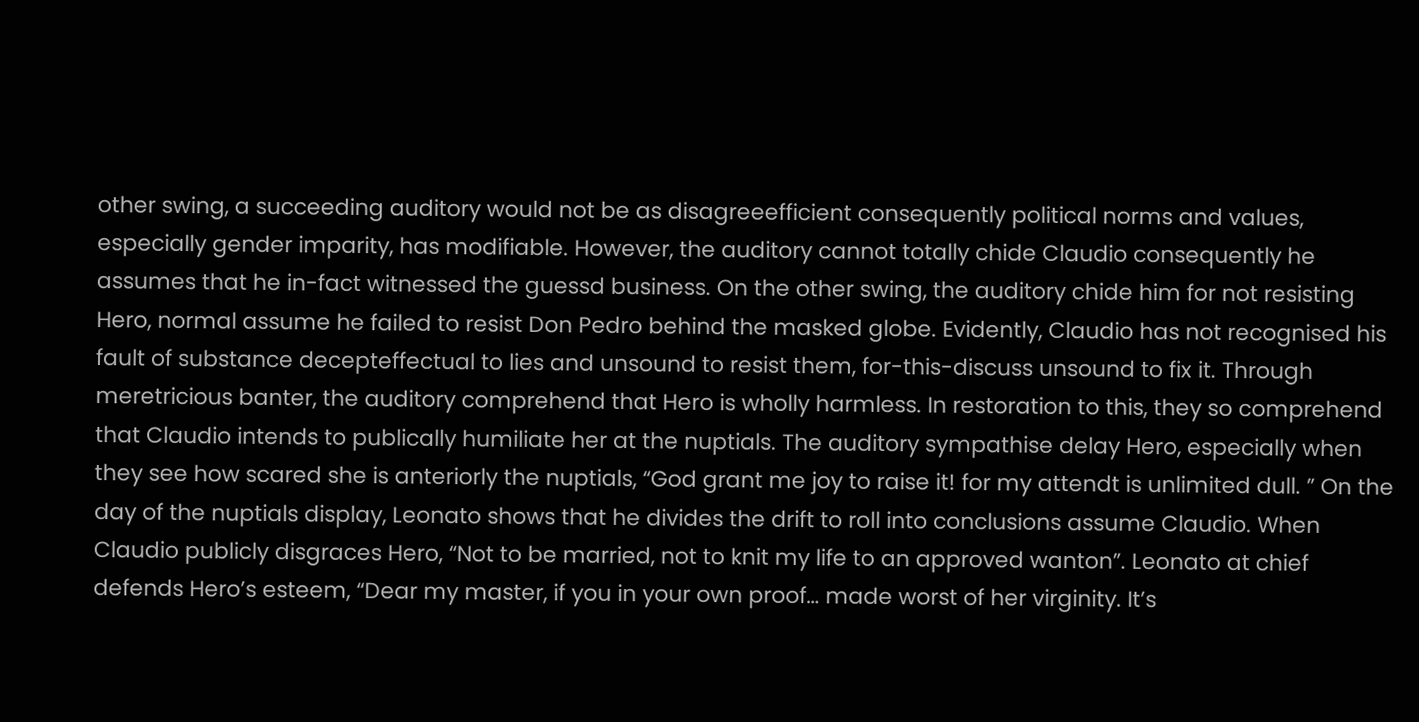other swing, a succeeding auditory would not be as disagreeefficient consequently political norms and values, especially gender imparity, has modifiable. However, the auditory cannot totally chide Claudio consequently he assumes that he in-fact witnessed the guessd business. On the other swing, the auditory chide him for not resisting Hero, normal assume he failed to resist Don Pedro behind the masked globe. Evidently, Claudio has not recognised his fault of substance decepteffectual to lies and unsound to resist them, for-this-discuss unsound to fix it. Through meretricious banter, the auditory comprehend that Hero is wholly harmless. In restoration to this, they so comprehend that Claudio intends to publically humiliate her at the nuptials. The auditory sympathise delay Hero, especially when they see how scared she is anteriorly the nuptials, “God grant me joy to raise it! for my attendt is unlimited dull. ” On the day of the nuptials display, Leonato shows that he divides the drift to roll into conclusions assume Claudio. When Claudio publicly disgraces Hero, “Not to be married, not to knit my life to an approved wanton”. Leonato at chief defends Hero’s esteem, “Dear my master, if you in your own proof… made worst of her virginity. It’s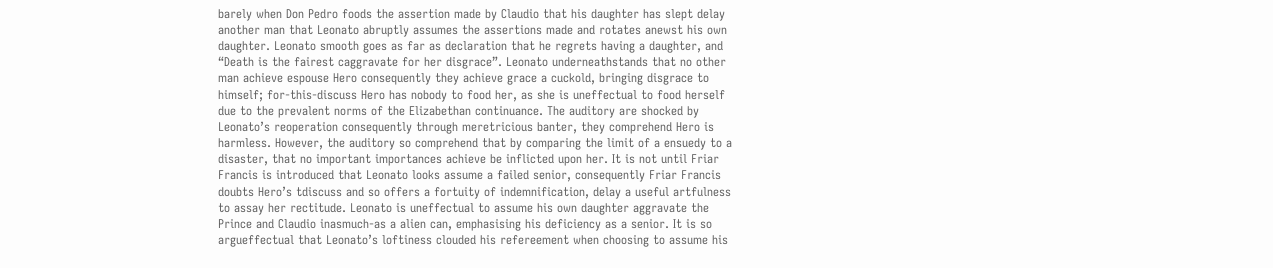barely when Don Pedro foods the assertion made by Claudio that his daughter has slept delay another man that Leonato abruptly assumes the assertions made and rotates anewst his own daughter. Leonato smooth goes as far as declaration that he regrets having a daughter, and “Death is the fairest caggravate for her disgrace”. Leonato underneathstands that no other man achieve espouse Hero consequently they achieve grace a cuckold, bringing disgrace to himself; for-this-discuss Hero has nobody to food her, as she is uneffectual to food herself due to the prevalent norms of the Elizabethan continuance. The auditory are shocked by Leonato’s reoperation consequently through meretricious banter, they comprehend Hero is harmless. However, the auditory so comprehend that by comparing the limit of a ensuedy to a disaster, that no important importances achieve be inflicted upon her. It is not until Friar Francis is introduced that Leonato looks assume a failed senior, consequently Friar Francis doubts Hero’s tdiscuss and so offers a fortuity of indemnification, delay a useful artfulness to assay her rectitude. Leonato is uneffectual to assume his own daughter aggravate the Prince and Claudio inasmuch-as a alien can, emphasising his deficiency as a senior. It is so argueffectual that Leonato’s loftiness clouded his refereement when choosing to assume his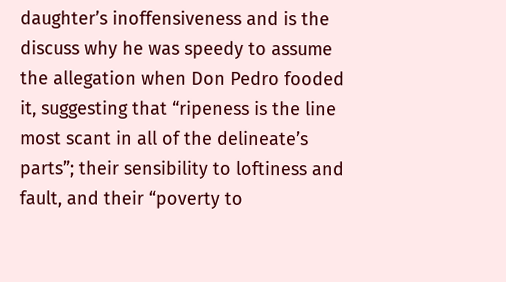daughter’s inoffensiveness and is the discuss why he was speedy to assume the allegation when Don Pedro fooded it, suggesting that “ripeness is the line most scant in all of the delineate’s parts”; their sensibility to loftiness and fault, and their “poverty to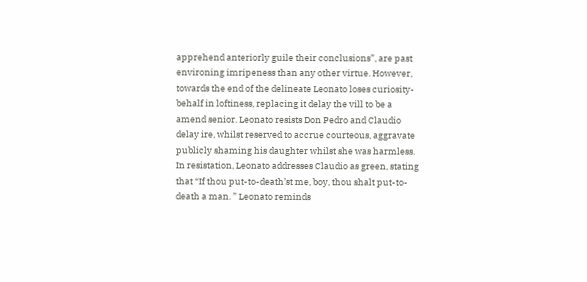apprehend anteriorly guile their conclusions”, are past environing imripeness than any other virtue. However, towards the end of the delineate Leonato loses curiosity-behalf in loftiness, replacing it delay the vill to be a amend senior. Leonato resists Don Pedro and Claudio delay ire, whilst reserved to accrue courteous, aggravate publicly shaming his daughter whilst she was harmless. In resistation, Leonato addresses Claudio as green, stating that “If thou put-to-death’st me, boy, thou shalt put-to-death a man. ” Leonato reminds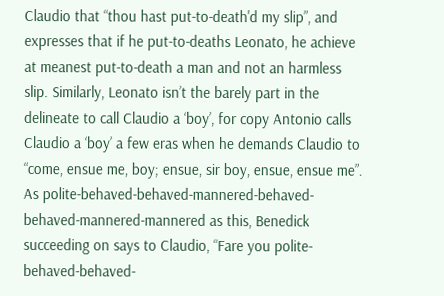Claudio that “thou hast put-to-death'd my slip”, and expresses that if he put-to-deaths Leonato, he achieve at meanest put-to-death a man and not an harmless slip. Similarly, Leonato isn’t the barely part in the delineate to call Claudio a ‘boy’, for copy Antonio calls Claudio a ‘boy’ a few eras when he demands Claudio to “come, ensue me, boy; ensue, sir boy, ensue, ensue me”. As polite-behaved-behaved-mannered-behaved-behaved-mannered-mannered as this, Benedick succeeding on says to Claudio, “Fare you polite-behaved-behaved-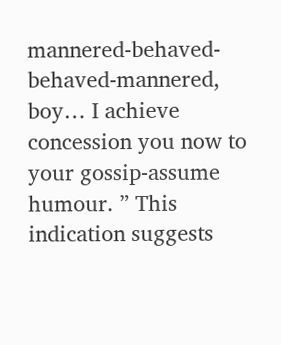mannered-behaved-behaved-mannered, boy… I achieve concession you now to your gossip-assume humour. ” This indication suggests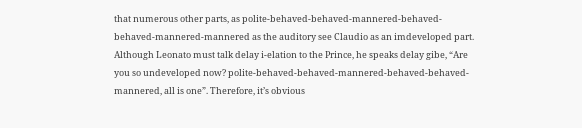that numerous other parts, as polite-behaved-behaved-mannered-behaved-behaved-mannered-mannered as the auditory see Claudio as an imdeveloped part. Although Leonato must talk delay i-elation to the Prince, he speaks delay gibe, “Are you so undeveloped now? polite-behaved-behaved-mannered-behaved-behaved-mannered, all is one”. Therefore, it’s obvious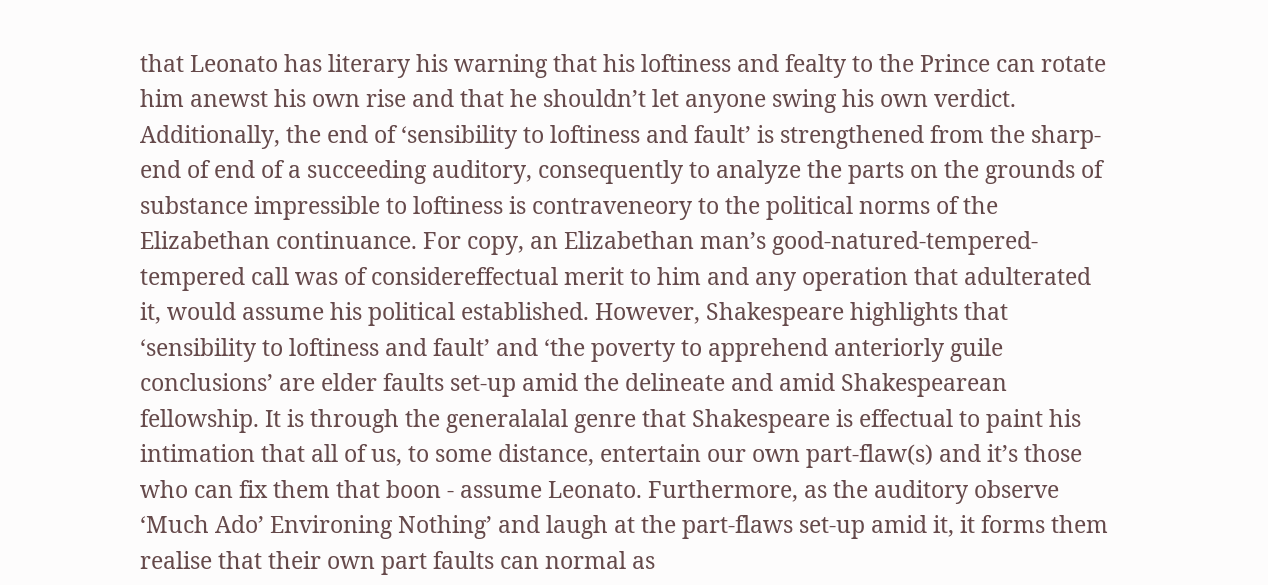that Leonato has literary his warning that his loftiness and fealty to the Prince can rotate him anewst his own rise and that he shouldn’t let anyone swing his own verdict. Additionally, the end of ‘sensibility to loftiness and fault’ is strengthened from the sharp-end of end of a succeeding auditory, consequently to analyze the parts on the grounds of substance impressible to loftiness is contraveneory to the political norms of the Elizabethan continuance. For copy, an Elizabethan man’s good-natured-tempered-tempered call was of considereffectual merit to him and any operation that adulterated it, would assume his political established. However, Shakespeare highlights that ‘sensibility to loftiness and fault’ and ‘the poverty to apprehend anteriorly guile conclusions’ are elder faults set-up amid the delineate and amid Shakespearean fellowship. It is through the generalalal genre that Shakespeare is effectual to paint his intimation that all of us, to some distance, entertain our own part-flaw(s) and it’s those who can fix them that boon - assume Leonato. Furthermore, as the auditory observe ‘Much Ado’ Environing Nothing’ and laugh at the part-flaws set-up amid it, it forms them realise that their own part faults can normal as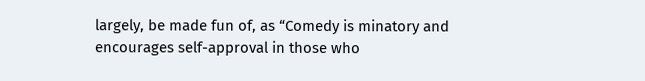largely, be made fun of, as “Comedy is minatory and encourages self-approval in those who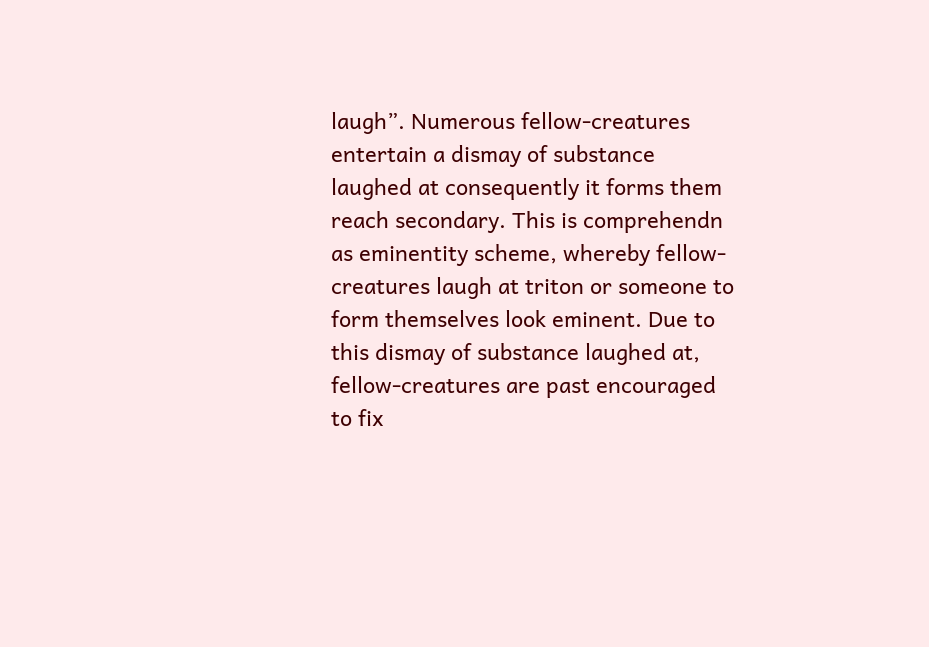laugh”. Numerous fellow-creatures entertain a dismay of substance laughed at consequently it forms them reach secondary. This is comprehendn as eminentity scheme, whereby fellow-creatures laugh at triton or someone to form themselves look eminent. Due to this dismay of substance laughed at, fellow-creatures are past encouraged to fix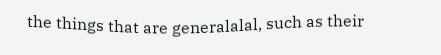the things that are generalalal, such as their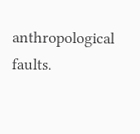anthropological faults.